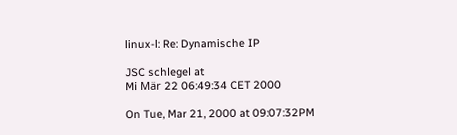linux-l: Re: Dynamische IP

JSC schlegel at
Mi Mär 22 06:49:34 CET 2000

On Tue, Mar 21, 2000 at 09:07:32PM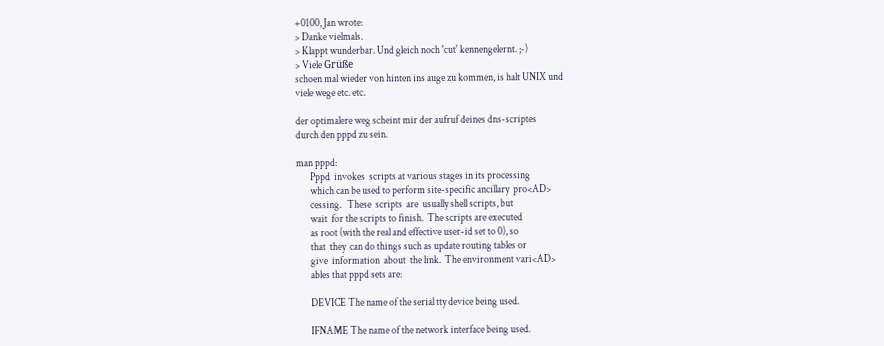+0100, Jan wrote:
> Danke vielmals.
> Klappt wunderbar. Und gleich noch 'cut' kennengelernt. ;-)
> Viele Grüße
schoen mal wieder von hinten ins auge zu kommen, is halt UNIX und
viele wege etc. etc.

der optimalere weg scheint mir der aufruf deines dns-scriptes
durch den pppd zu sein.

man pppd:
       Pppd  invokes  scripts at various stages in its processing
       which can be used to perform site-specific ancillary  pro<AD>
       cessing.   These  scripts  are  usually shell scripts, but
       wait  for the scripts to finish.  The scripts are executed
       as root (with the real and effective user-id set to 0), so
       that  they  can do things such as update routing tables or
       give  information  about  the link.  The environment vari<AD>
       ables that pppd sets are:

       DEVICE The name of the serial tty device being used.

       IFNAME The name of the network interface being used.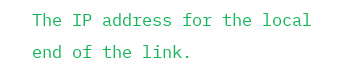The IP address for the local end of the link.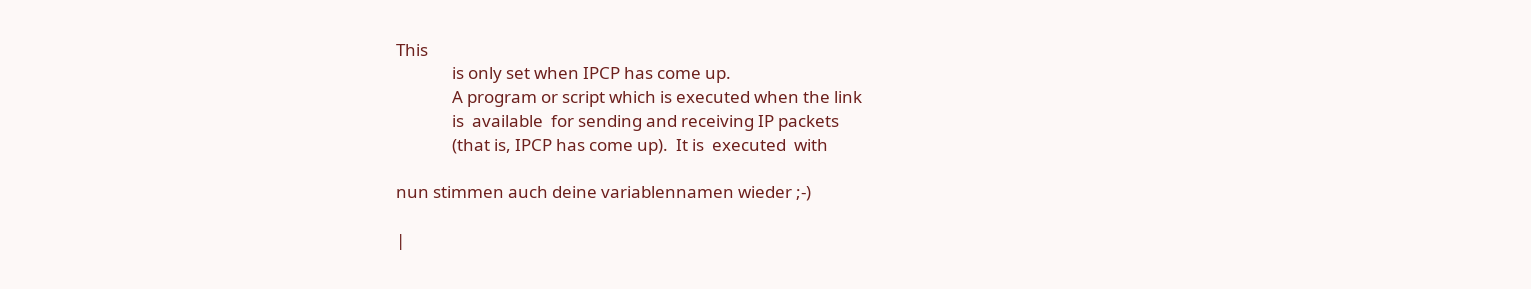This
              is only set when IPCP has come up.
              A program or script which is executed when the link
              is  available  for sending and receiving IP packets
              (that is, IPCP has come up).  It is  executed  with

nun stimmen auch deine variablennamen wieder ;-)

|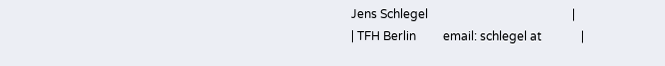Jens Schlegel                                                |
| TFH Berlin         email: schlegel at             |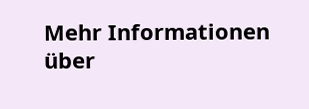Mehr Informationen über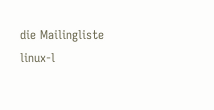die Mailingliste linux-l